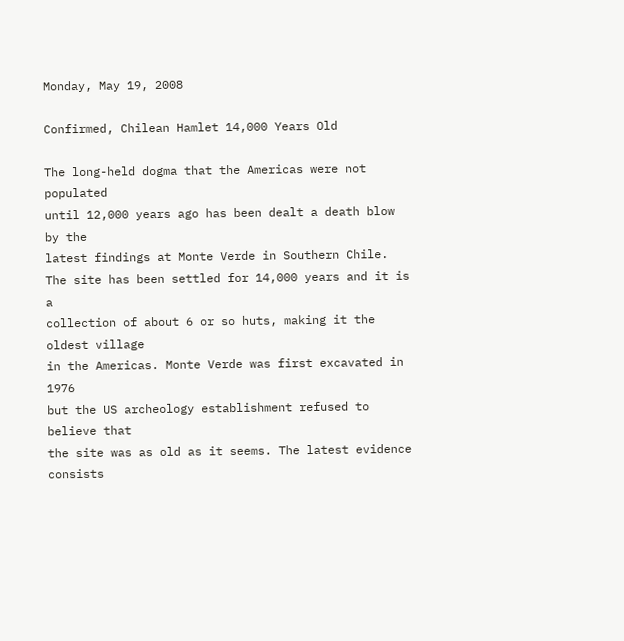Monday, May 19, 2008

Confirmed, Chilean Hamlet 14,000 Years Old

The long-held dogma that the Americas were not populated
until 12,000 years ago has been dealt a death blow by the
latest findings at Monte Verde in Southern Chile.
The site has been settled for 14,000 years and it is a
collection of about 6 or so huts, making it the oldest village
in the Americas. Monte Verde was first excavated in 1976
but the US archeology establishment refused to believe that
the site was as old as it seems. The latest evidence consists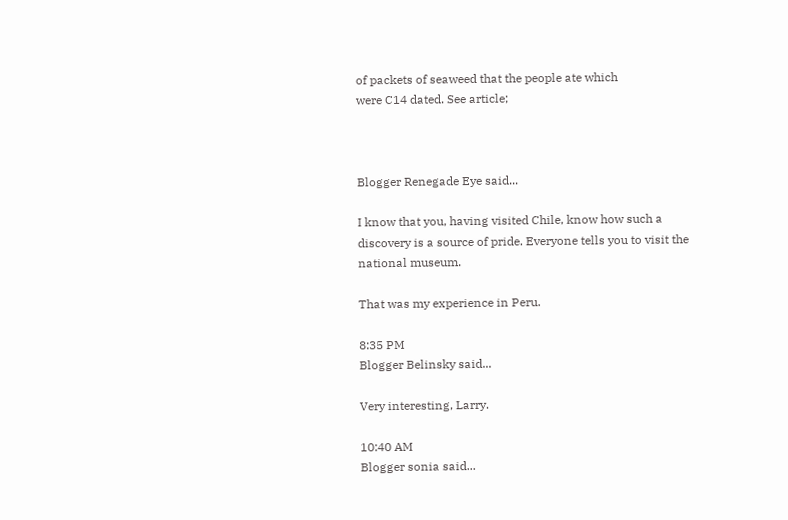of packets of seaweed that the people ate which
were C14 dated. See article;



Blogger Renegade Eye said...

I know that you, having visited Chile, know how such a discovery is a source of pride. Everyone tells you to visit the national museum.

That was my experience in Peru.

8:35 PM
Blogger Belinsky said...

Very interesting, Larry.

10:40 AM
Blogger sonia said...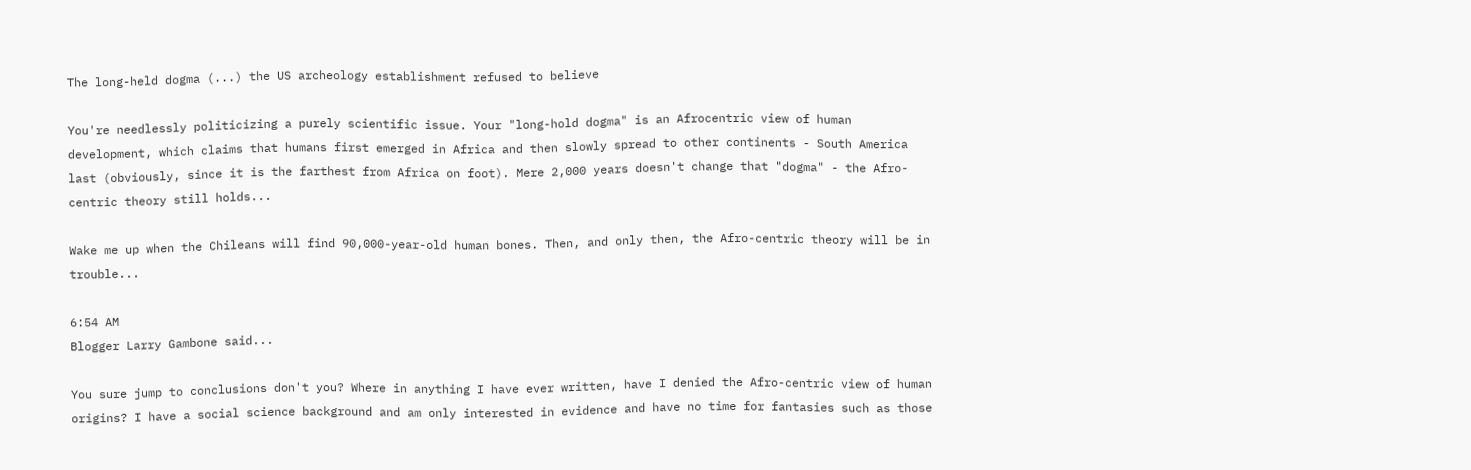The long-held dogma (...) the US archeology establishment refused to believe

You're needlessly politicizing a purely scientific issue. Your "long-hold dogma" is an Afrocentric view of human development, which claims that humans first emerged in Africa and then slowly spread to other continents - South America last (obviously, since it is the farthest from Africa on foot). Mere 2,000 years doesn't change that "dogma" - the Afro-centric theory still holds...

Wake me up when the Chileans will find 90,000-year-old human bones. Then, and only then, the Afro-centric theory will be in trouble...

6:54 AM
Blogger Larry Gambone said...

You sure jump to conclusions don't you? Where in anything I have ever written, have I denied the Afro-centric view of human origins? I have a social science background and am only interested in evidence and have no time for fantasies such as those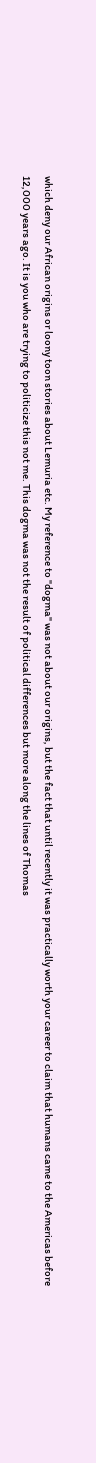which deny our African origins or loony toon stories about Lemuria etc. My reference to "dogma" was not about our origins, but the fact that until recently it was practically worth your career to claim that humans came to the Americas before 12,000 years ago. It is you who are trying to politicize this not me. This dogma was not the result of political differences but more along the lines of Thomas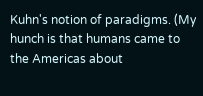Kuhn's notion of paradigms. (My hunch is that humans came to the Americas about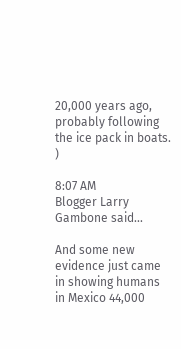20,000 years ago, probably following the ice pack in boats. )

8:07 AM
Blogger Larry Gambone said...

And some new evidence just came in showing humans in Mexico 44,000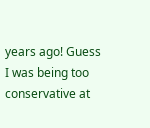years ago! Guess I was being too conservative at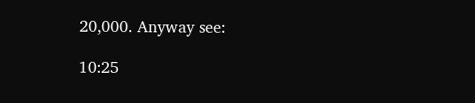20,000. Anyway see:

10:25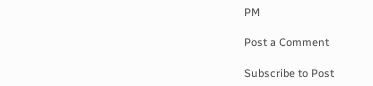PM

Post a Comment

Subscribe to Post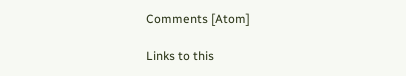Comments [Atom]

Links to this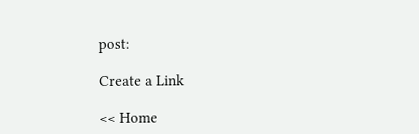post:

Create a Link

<< Home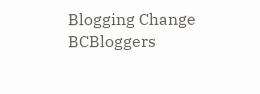Blogging Change
BCBloggers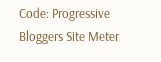Code: Progressive Bloggers Site Meter